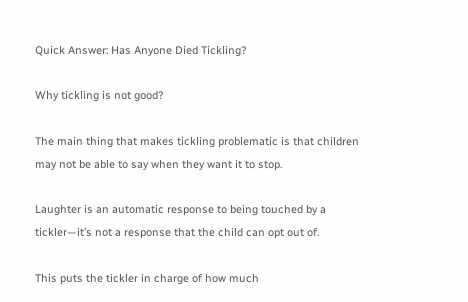Quick Answer: Has Anyone Died Tickling?

Why tickling is not good?

The main thing that makes tickling problematic is that children may not be able to say when they want it to stop.

Laughter is an automatic response to being touched by a tickler—it’s not a response that the child can opt out of.

This puts the tickler in charge of how much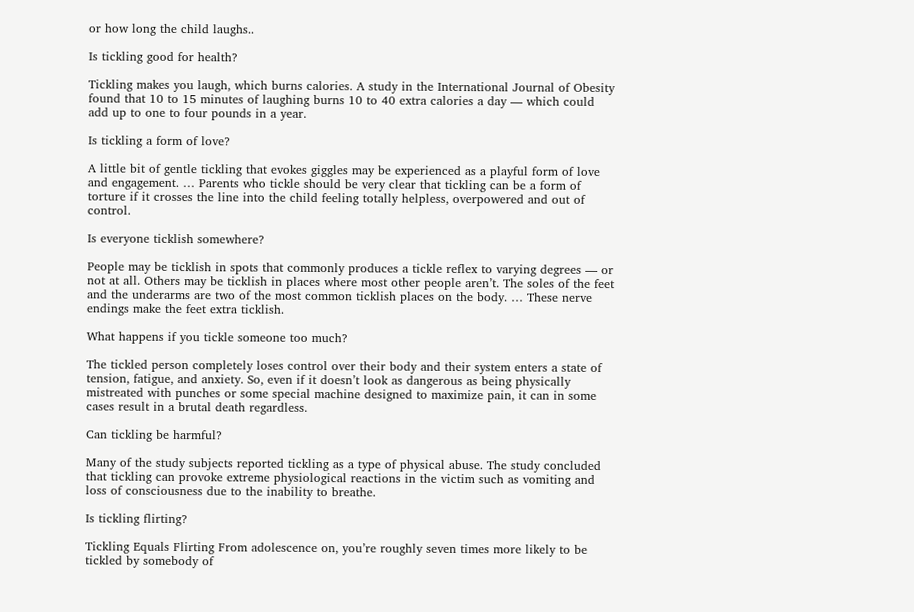or how long the child laughs..

Is tickling good for health?

Tickling makes you laugh, which burns calories. A study in the International Journal of Obesity found that 10 to 15 minutes of laughing burns 10 to 40 extra calories a day — which could add up to one to four pounds in a year.

Is tickling a form of love?

A little bit of gentle tickling that evokes giggles may be experienced as a playful form of love and engagement. … Parents who tickle should be very clear that tickling can be a form of torture if it crosses the line into the child feeling totally helpless, overpowered and out of control.

Is everyone ticklish somewhere?

People may be ticklish in spots that commonly produces a tickle reflex to varying degrees — or not at all. Others may be ticklish in places where most other people aren’t. The soles of the feet and the underarms are two of the most common ticklish places on the body. … These nerve endings make the feet extra ticklish.

What happens if you tickle someone too much?

The tickled person completely loses control over their body and their system enters a state of tension, fatigue, and anxiety. So, even if it doesn’t look as dangerous as being physically mistreated with punches or some special machine designed to maximize pain, it can in some cases result in a brutal death regardless.

Can tickling be harmful?

Many of the study subjects reported tickling as a type of physical abuse. The study concluded that tickling can provoke extreme physiological reactions in the victim such as vomiting and loss of consciousness due to the inability to breathe.

Is tickling flirting?

Tickling Equals Flirting From adolescence on, you’re roughly seven times more likely to be tickled by somebody of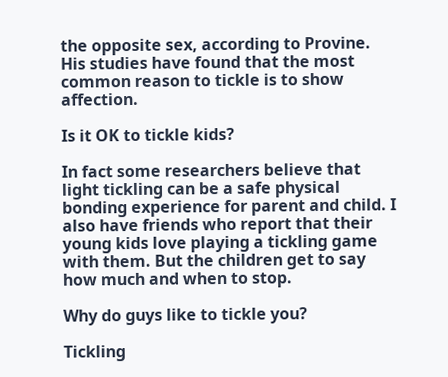the opposite sex, according to Provine. His studies have found that the most common reason to tickle is to show affection.

Is it OK to tickle kids?

In fact some researchers believe that light tickling can be a safe physical bonding experience for parent and child. I also have friends who report that their young kids love playing a tickling game with them. But the children get to say how much and when to stop.

Why do guys like to tickle you?

Tickling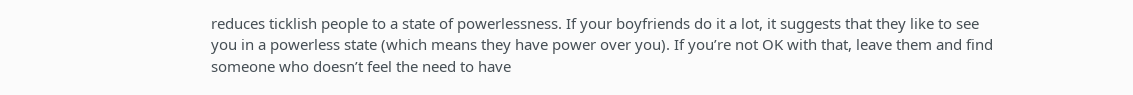reduces ticklish people to a state of powerlessness. If your boyfriends do it a lot, it suggests that they like to see you in a powerless state (which means they have power over you). If you’re not OK with that, leave them and find someone who doesn’t feel the need to have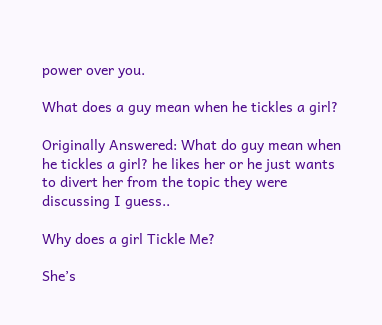power over you.

What does a guy mean when he tickles a girl?

Originally Answered: What do guy mean when he tickles a girl? he likes her or he just wants to divert her from the topic they were discussing I guess..

Why does a girl Tickle Me?

She’s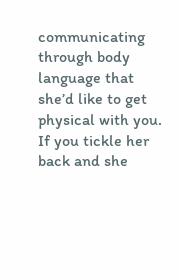communicating through body language that she’d like to get physical with you. If you tickle her back and she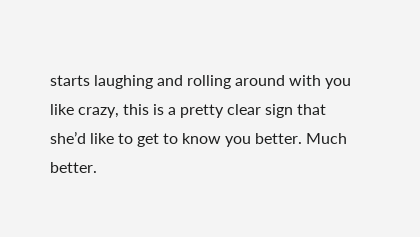starts laughing and rolling around with you like crazy, this is a pretty clear sign that she’d like to get to know you better. Much better.